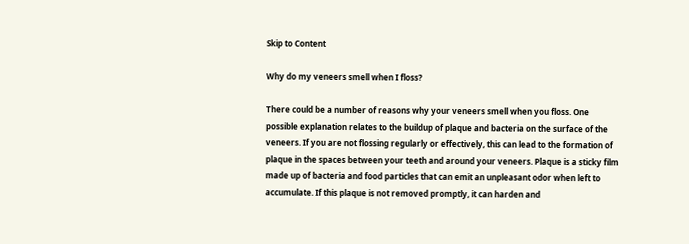Skip to Content

Why do my veneers smell when I floss?

There could be a number of reasons why your veneers smell when you floss. One possible explanation relates to the buildup of plaque and bacteria on the surface of the veneers. If you are not flossing regularly or effectively, this can lead to the formation of plaque in the spaces between your teeth and around your veneers. Plaque is a sticky film made up of bacteria and food particles that can emit an unpleasant odor when left to accumulate. If this plaque is not removed promptly, it can harden and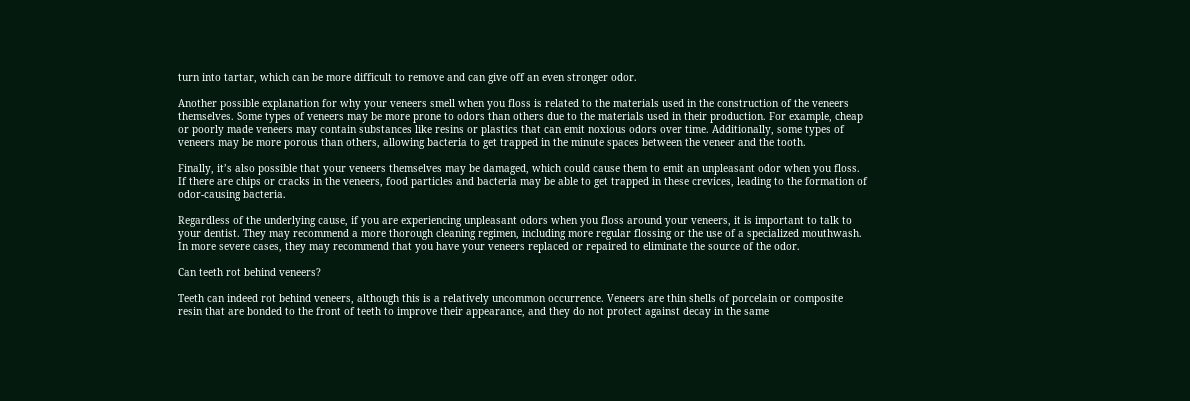turn into tartar, which can be more difficult to remove and can give off an even stronger odor.

Another possible explanation for why your veneers smell when you floss is related to the materials used in the construction of the veneers themselves. Some types of veneers may be more prone to odors than others due to the materials used in their production. For example, cheap or poorly made veneers may contain substances like resins or plastics that can emit noxious odors over time. Additionally, some types of veneers may be more porous than others, allowing bacteria to get trapped in the minute spaces between the veneer and the tooth.

Finally, it’s also possible that your veneers themselves may be damaged, which could cause them to emit an unpleasant odor when you floss. If there are chips or cracks in the veneers, food particles and bacteria may be able to get trapped in these crevices, leading to the formation of odor-causing bacteria.

Regardless of the underlying cause, if you are experiencing unpleasant odors when you floss around your veneers, it is important to talk to your dentist. They may recommend a more thorough cleaning regimen, including more regular flossing or the use of a specialized mouthwash. In more severe cases, they may recommend that you have your veneers replaced or repaired to eliminate the source of the odor.

Can teeth rot behind veneers?

Teeth can indeed rot behind veneers, although this is a relatively uncommon occurrence. Veneers are thin shells of porcelain or composite resin that are bonded to the front of teeth to improve their appearance, and they do not protect against decay in the same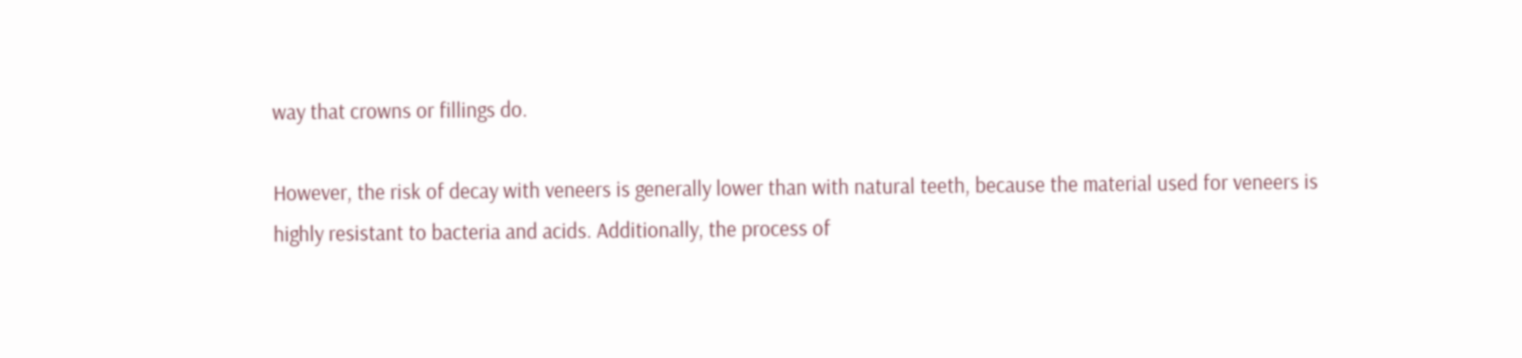way that crowns or fillings do.

However, the risk of decay with veneers is generally lower than with natural teeth, because the material used for veneers is highly resistant to bacteria and acids. Additionally, the process of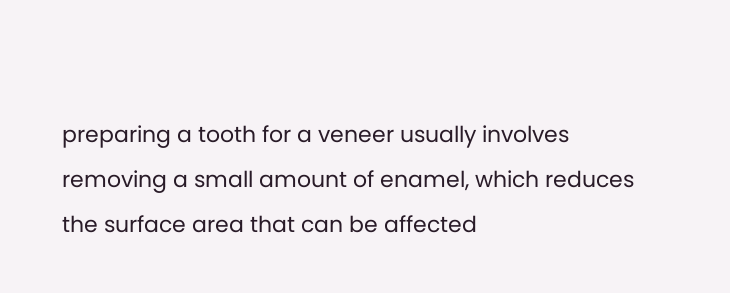preparing a tooth for a veneer usually involves removing a small amount of enamel, which reduces the surface area that can be affected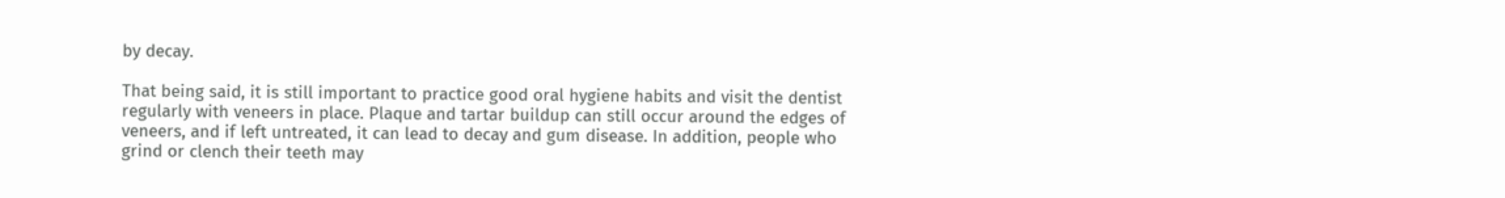by decay.

That being said, it is still important to practice good oral hygiene habits and visit the dentist regularly with veneers in place. Plaque and tartar buildup can still occur around the edges of veneers, and if left untreated, it can lead to decay and gum disease. In addition, people who grind or clench their teeth may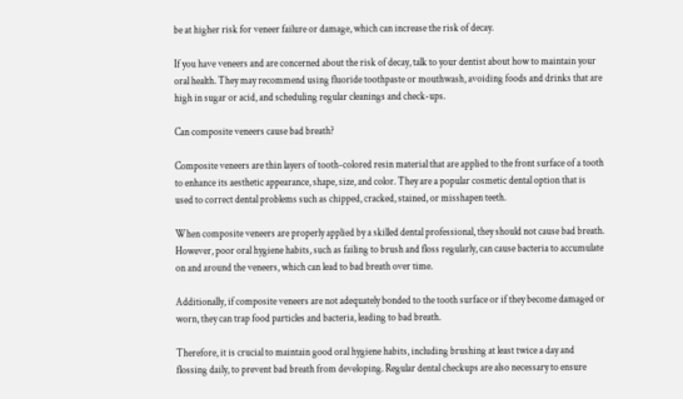be at higher risk for veneer failure or damage, which can increase the risk of decay.

If you have veneers and are concerned about the risk of decay, talk to your dentist about how to maintain your oral health. They may recommend using fluoride toothpaste or mouthwash, avoiding foods and drinks that are high in sugar or acid, and scheduling regular cleanings and check-ups.

Can composite veneers cause bad breath?

Composite veneers are thin layers of tooth-colored resin material that are applied to the front surface of a tooth to enhance its aesthetic appearance, shape, size, and color. They are a popular cosmetic dental option that is used to correct dental problems such as chipped, cracked, stained, or misshapen teeth.

When composite veneers are properly applied by a skilled dental professional, they should not cause bad breath. However, poor oral hygiene habits, such as failing to brush and floss regularly, can cause bacteria to accumulate on and around the veneers, which can lead to bad breath over time.

Additionally, if composite veneers are not adequately bonded to the tooth surface or if they become damaged or worn, they can trap food particles and bacteria, leading to bad breath.

Therefore, it is crucial to maintain good oral hygiene habits, including brushing at least twice a day and flossing daily, to prevent bad breath from developing. Regular dental checkups are also necessary to ensure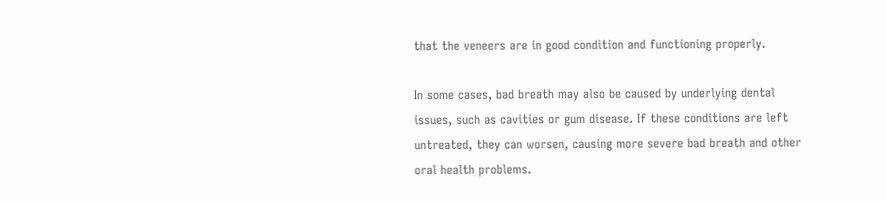that the veneers are in good condition and functioning properly.

In some cases, bad breath may also be caused by underlying dental issues, such as cavities or gum disease. If these conditions are left untreated, they can worsen, causing more severe bad breath and other oral health problems.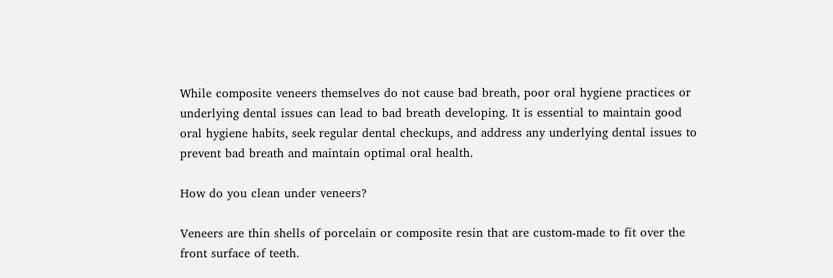While composite veneers themselves do not cause bad breath, poor oral hygiene practices or underlying dental issues can lead to bad breath developing. It is essential to maintain good oral hygiene habits, seek regular dental checkups, and address any underlying dental issues to prevent bad breath and maintain optimal oral health.

How do you clean under veneers?

Veneers are thin shells of porcelain or composite resin that are custom-made to fit over the front surface of teeth.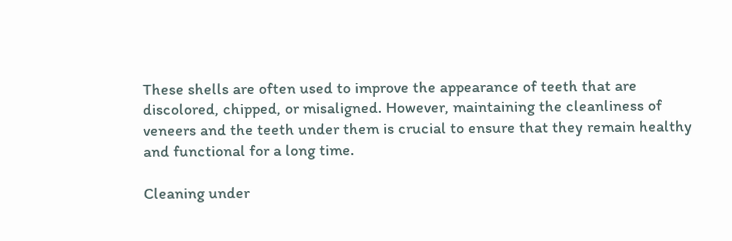These shells are often used to improve the appearance of teeth that are discolored, chipped, or misaligned. However, maintaining the cleanliness of veneers and the teeth under them is crucial to ensure that they remain healthy and functional for a long time.

Cleaning under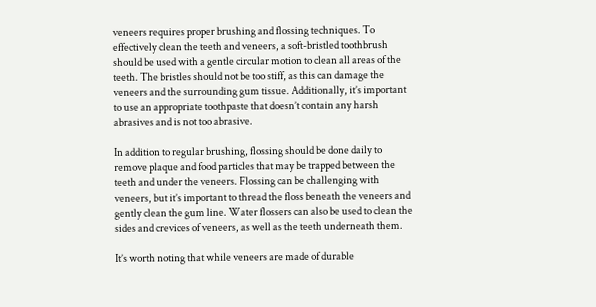veneers requires proper brushing and flossing techniques. To effectively clean the teeth and veneers, a soft-bristled toothbrush should be used with a gentle circular motion to clean all areas of the teeth. The bristles should not be too stiff, as this can damage the veneers and the surrounding gum tissue. Additionally, it’s important to use an appropriate toothpaste that doesn’t contain any harsh abrasives and is not too abrasive.

In addition to regular brushing, flossing should be done daily to remove plaque and food particles that may be trapped between the teeth and under the veneers. Flossing can be challenging with veneers, but it’s important to thread the floss beneath the veneers and gently clean the gum line. Water flossers can also be used to clean the sides and crevices of veneers, as well as the teeth underneath them.

It’s worth noting that while veneers are made of durable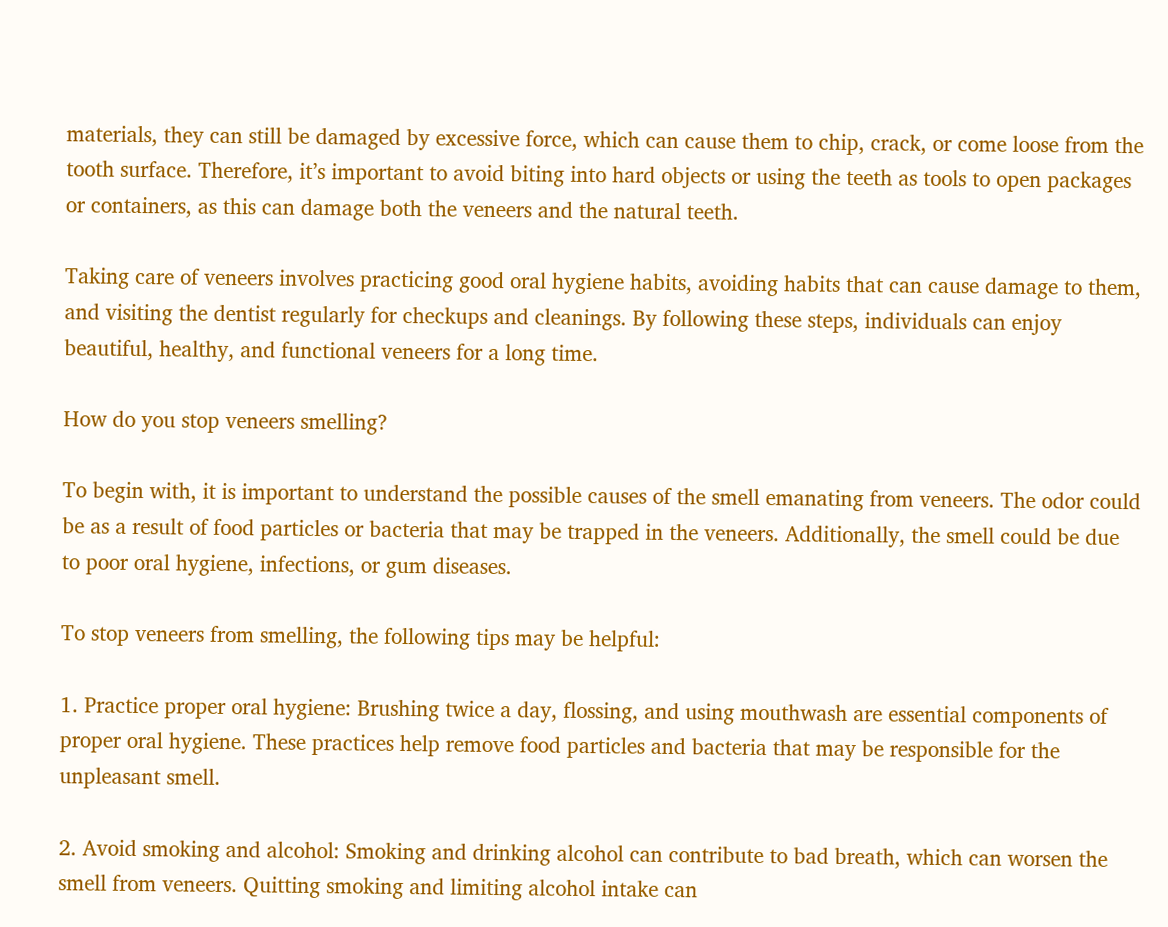materials, they can still be damaged by excessive force, which can cause them to chip, crack, or come loose from the tooth surface. Therefore, it’s important to avoid biting into hard objects or using the teeth as tools to open packages or containers, as this can damage both the veneers and the natural teeth.

Taking care of veneers involves practicing good oral hygiene habits, avoiding habits that can cause damage to them, and visiting the dentist regularly for checkups and cleanings. By following these steps, individuals can enjoy beautiful, healthy, and functional veneers for a long time.

How do you stop veneers smelling?

To begin with, it is important to understand the possible causes of the smell emanating from veneers. The odor could be as a result of food particles or bacteria that may be trapped in the veneers. Additionally, the smell could be due to poor oral hygiene, infections, or gum diseases.

To stop veneers from smelling, the following tips may be helpful:

1. Practice proper oral hygiene: Brushing twice a day, flossing, and using mouthwash are essential components of proper oral hygiene. These practices help remove food particles and bacteria that may be responsible for the unpleasant smell.

2. Avoid smoking and alcohol: Smoking and drinking alcohol can contribute to bad breath, which can worsen the smell from veneers. Quitting smoking and limiting alcohol intake can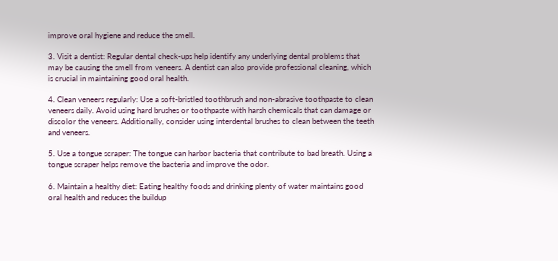improve oral hygiene and reduce the smell.

3. Visit a dentist: Regular dental check-ups help identify any underlying dental problems that may be causing the smell from veneers. A dentist can also provide professional cleaning, which is crucial in maintaining good oral health.

4. Clean veneers regularly: Use a soft-bristled toothbrush and non-abrasive toothpaste to clean veneers daily. Avoid using hard brushes or toothpaste with harsh chemicals that can damage or discolor the veneers. Additionally, consider using interdental brushes to clean between the teeth and veneers.

5. Use a tongue scraper: The tongue can harbor bacteria that contribute to bad breath. Using a tongue scraper helps remove the bacteria and improve the odor.

6. Maintain a healthy diet: Eating healthy foods and drinking plenty of water maintains good oral health and reduces the buildup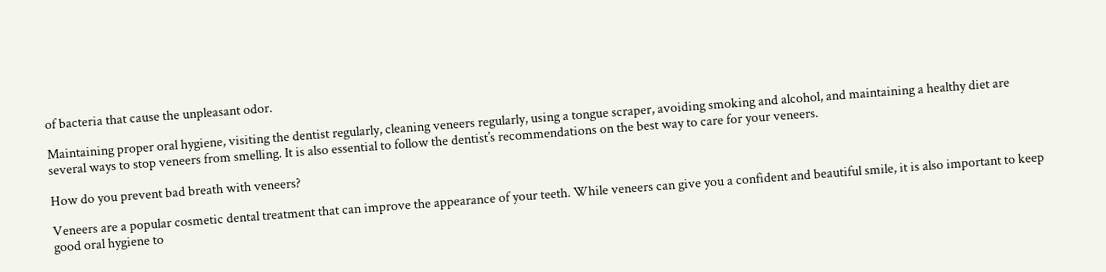of bacteria that cause the unpleasant odor.

Maintaining proper oral hygiene, visiting the dentist regularly, cleaning veneers regularly, using a tongue scraper, avoiding smoking and alcohol, and maintaining a healthy diet are several ways to stop veneers from smelling. It is also essential to follow the dentist’s recommendations on the best way to care for your veneers.

How do you prevent bad breath with veneers?

Veneers are a popular cosmetic dental treatment that can improve the appearance of your teeth. While veneers can give you a confident and beautiful smile, it is also important to keep good oral hygiene to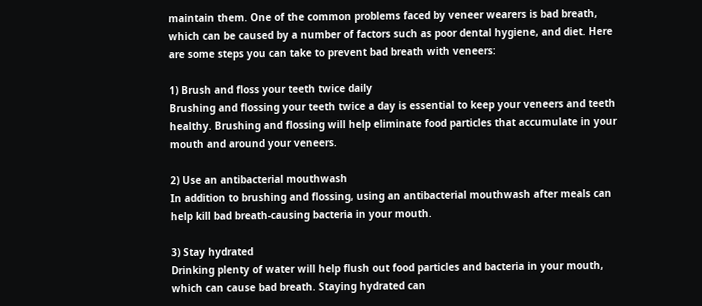maintain them. One of the common problems faced by veneer wearers is bad breath, which can be caused by a number of factors such as poor dental hygiene, and diet. Here are some steps you can take to prevent bad breath with veneers:

1) Brush and floss your teeth twice daily
Brushing and flossing your teeth twice a day is essential to keep your veneers and teeth healthy. Brushing and flossing will help eliminate food particles that accumulate in your mouth and around your veneers.

2) Use an antibacterial mouthwash
In addition to brushing and flossing, using an antibacterial mouthwash after meals can help kill bad breath-causing bacteria in your mouth.

3) Stay hydrated
Drinking plenty of water will help flush out food particles and bacteria in your mouth, which can cause bad breath. Staying hydrated can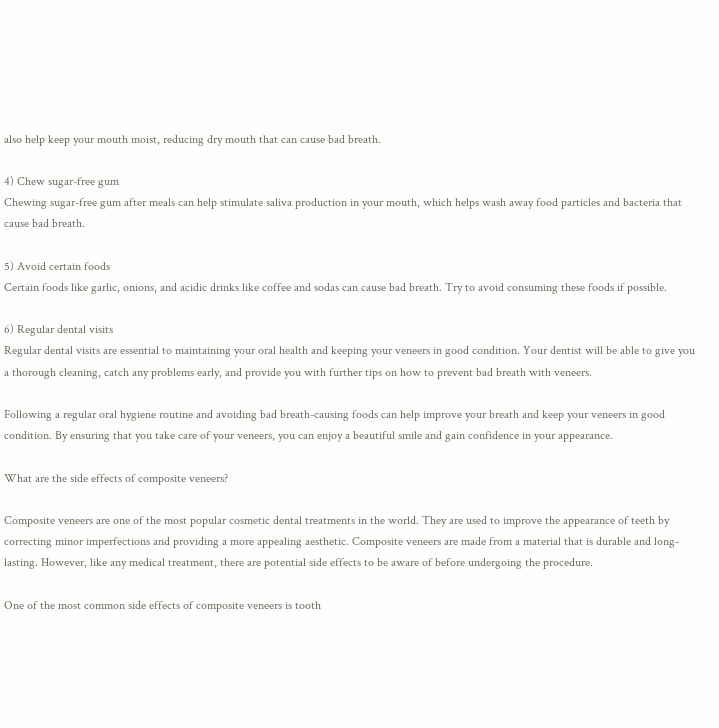also help keep your mouth moist, reducing dry mouth that can cause bad breath.

4) Chew sugar-free gum
Chewing sugar-free gum after meals can help stimulate saliva production in your mouth, which helps wash away food particles and bacteria that cause bad breath.

5) Avoid certain foods
Certain foods like garlic, onions, and acidic drinks like coffee and sodas can cause bad breath. Try to avoid consuming these foods if possible.

6) Regular dental visits
Regular dental visits are essential to maintaining your oral health and keeping your veneers in good condition. Your dentist will be able to give you a thorough cleaning, catch any problems early, and provide you with further tips on how to prevent bad breath with veneers.

Following a regular oral hygiene routine and avoiding bad breath-causing foods can help improve your breath and keep your veneers in good condition. By ensuring that you take care of your veneers, you can enjoy a beautiful smile and gain confidence in your appearance.

What are the side effects of composite veneers?

Composite veneers are one of the most popular cosmetic dental treatments in the world. They are used to improve the appearance of teeth by correcting minor imperfections and providing a more appealing aesthetic. Composite veneers are made from a material that is durable and long-lasting. However, like any medical treatment, there are potential side effects to be aware of before undergoing the procedure.

One of the most common side effects of composite veneers is tooth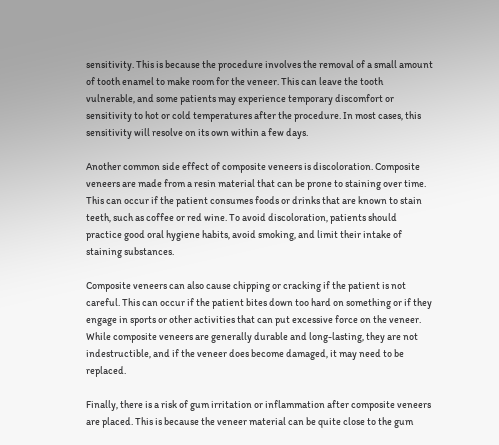sensitivity. This is because the procedure involves the removal of a small amount of tooth enamel to make room for the veneer. This can leave the tooth vulnerable, and some patients may experience temporary discomfort or sensitivity to hot or cold temperatures after the procedure. In most cases, this sensitivity will resolve on its own within a few days.

Another common side effect of composite veneers is discoloration. Composite veneers are made from a resin material that can be prone to staining over time. This can occur if the patient consumes foods or drinks that are known to stain teeth, such as coffee or red wine. To avoid discoloration, patients should practice good oral hygiene habits, avoid smoking, and limit their intake of staining substances.

Composite veneers can also cause chipping or cracking if the patient is not careful. This can occur if the patient bites down too hard on something or if they engage in sports or other activities that can put excessive force on the veneer. While composite veneers are generally durable and long-lasting, they are not indestructible, and if the veneer does become damaged, it may need to be replaced.

Finally, there is a risk of gum irritation or inflammation after composite veneers are placed. This is because the veneer material can be quite close to the gum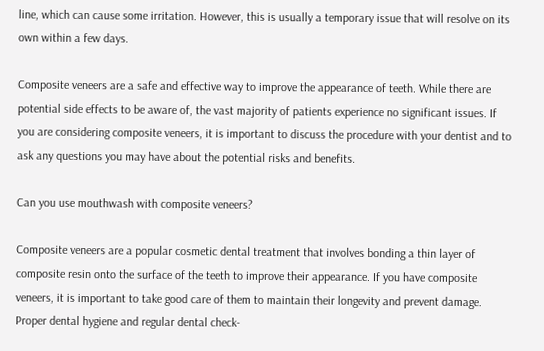line, which can cause some irritation. However, this is usually a temporary issue that will resolve on its own within a few days.

Composite veneers are a safe and effective way to improve the appearance of teeth. While there are potential side effects to be aware of, the vast majority of patients experience no significant issues. If you are considering composite veneers, it is important to discuss the procedure with your dentist and to ask any questions you may have about the potential risks and benefits.

Can you use mouthwash with composite veneers?

Composite veneers are a popular cosmetic dental treatment that involves bonding a thin layer of composite resin onto the surface of the teeth to improve their appearance. If you have composite veneers, it is important to take good care of them to maintain their longevity and prevent damage. Proper dental hygiene and regular dental check-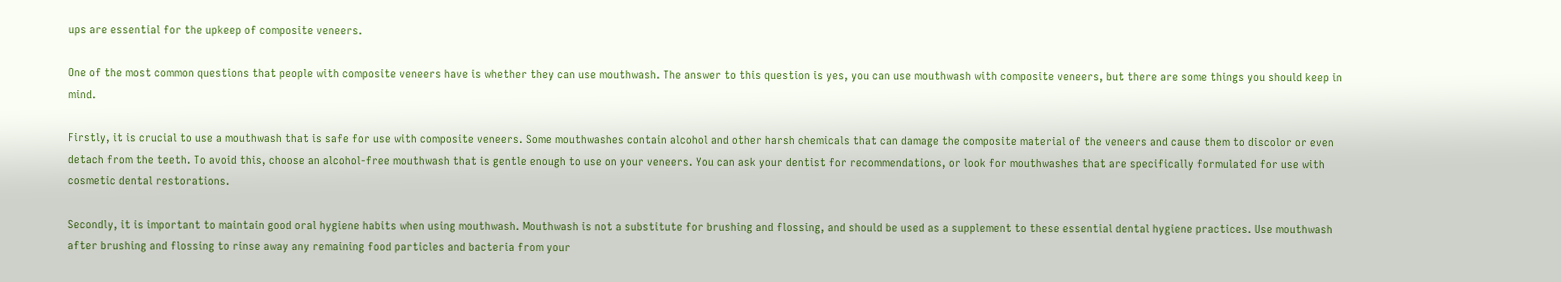ups are essential for the upkeep of composite veneers.

One of the most common questions that people with composite veneers have is whether they can use mouthwash. The answer to this question is yes, you can use mouthwash with composite veneers, but there are some things you should keep in mind.

Firstly, it is crucial to use a mouthwash that is safe for use with composite veneers. Some mouthwashes contain alcohol and other harsh chemicals that can damage the composite material of the veneers and cause them to discolor or even detach from the teeth. To avoid this, choose an alcohol-free mouthwash that is gentle enough to use on your veneers. You can ask your dentist for recommendations, or look for mouthwashes that are specifically formulated for use with cosmetic dental restorations.

Secondly, it is important to maintain good oral hygiene habits when using mouthwash. Mouthwash is not a substitute for brushing and flossing, and should be used as a supplement to these essential dental hygiene practices. Use mouthwash after brushing and flossing to rinse away any remaining food particles and bacteria from your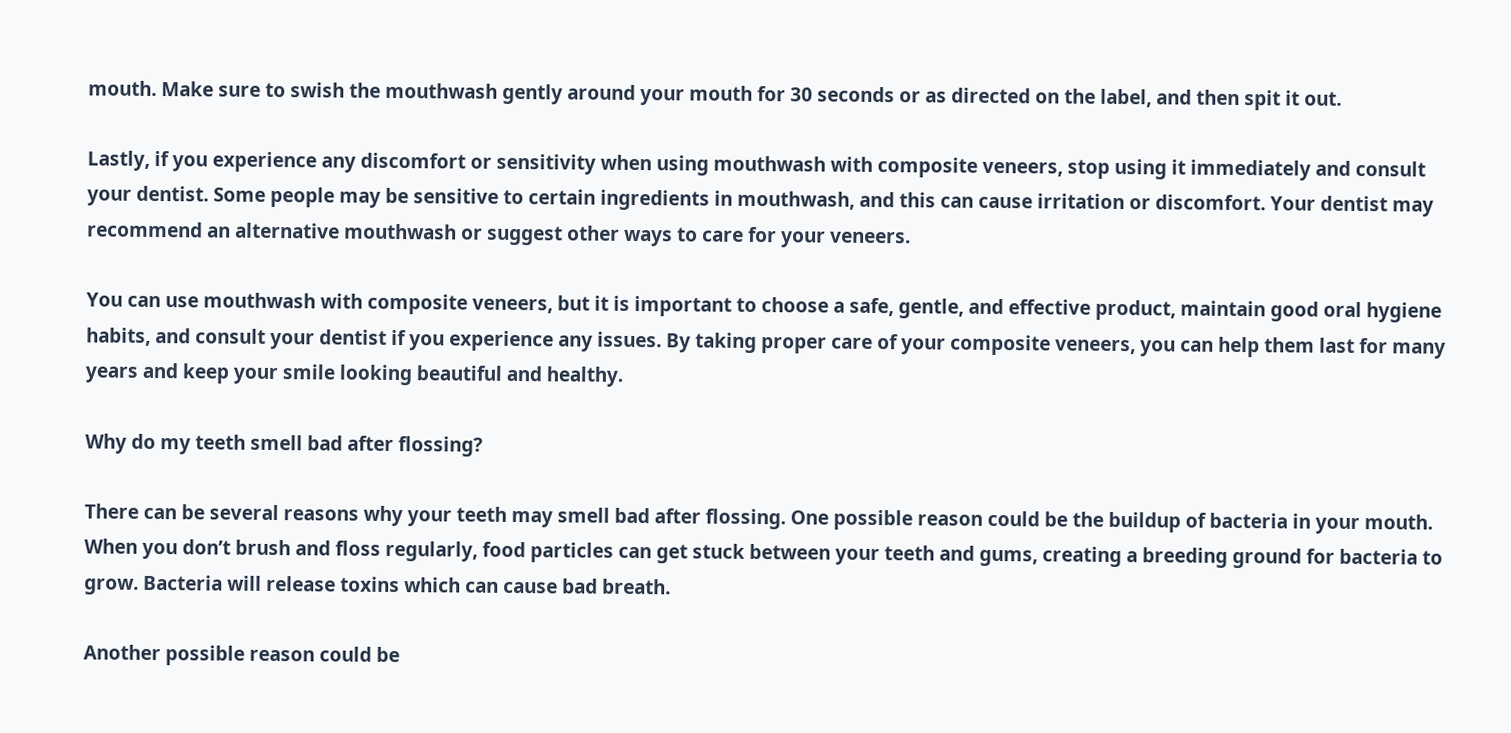mouth. Make sure to swish the mouthwash gently around your mouth for 30 seconds or as directed on the label, and then spit it out.

Lastly, if you experience any discomfort or sensitivity when using mouthwash with composite veneers, stop using it immediately and consult your dentist. Some people may be sensitive to certain ingredients in mouthwash, and this can cause irritation or discomfort. Your dentist may recommend an alternative mouthwash or suggest other ways to care for your veneers.

You can use mouthwash with composite veneers, but it is important to choose a safe, gentle, and effective product, maintain good oral hygiene habits, and consult your dentist if you experience any issues. By taking proper care of your composite veneers, you can help them last for many years and keep your smile looking beautiful and healthy.

Why do my teeth smell bad after flossing?

There can be several reasons why your teeth may smell bad after flossing. One possible reason could be the buildup of bacteria in your mouth. When you don’t brush and floss regularly, food particles can get stuck between your teeth and gums, creating a breeding ground for bacteria to grow. Bacteria will release toxins which can cause bad breath.

Another possible reason could be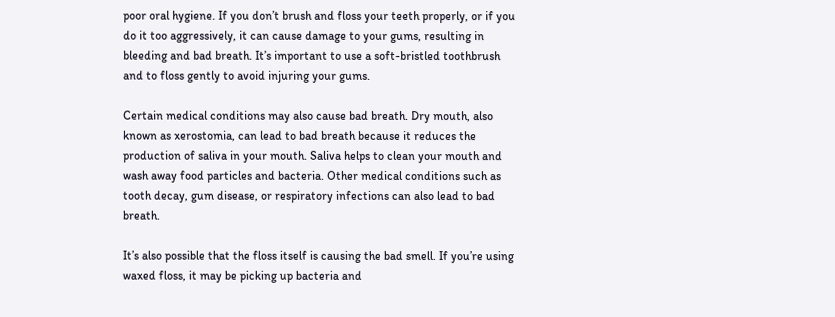poor oral hygiene. If you don’t brush and floss your teeth properly, or if you do it too aggressively, it can cause damage to your gums, resulting in bleeding and bad breath. It’s important to use a soft-bristled toothbrush and to floss gently to avoid injuring your gums.

Certain medical conditions may also cause bad breath. Dry mouth, also known as xerostomia, can lead to bad breath because it reduces the production of saliva in your mouth. Saliva helps to clean your mouth and wash away food particles and bacteria. Other medical conditions such as tooth decay, gum disease, or respiratory infections can also lead to bad breath.

It’s also possible that the floss itself is causing the bad smell. If you’re using waxed floss, it may be picking up bacteria and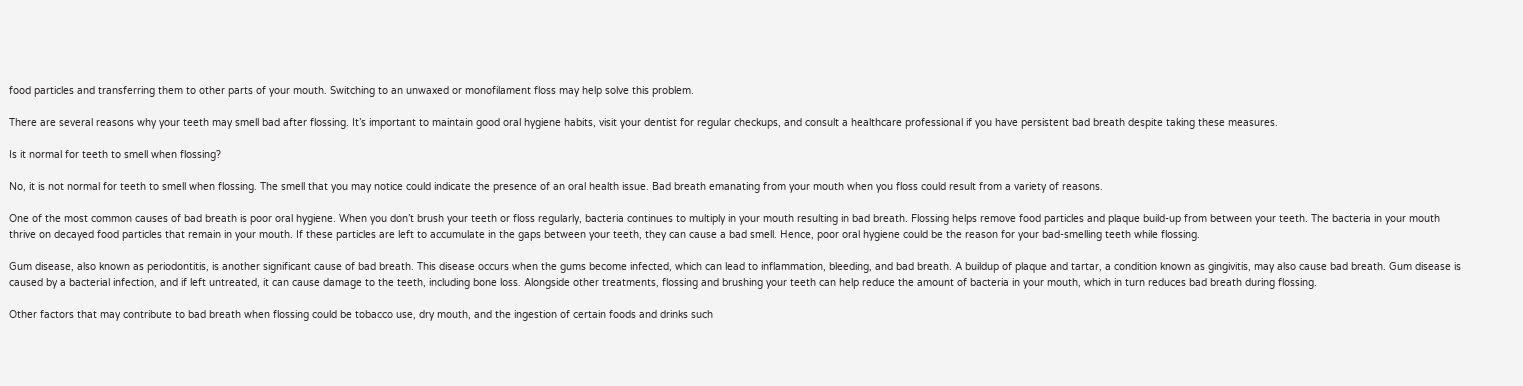food particles and transferring them to other parts of your mouth. Switching to an unwaxed or monofilament floss may help solve this problem.

There are several reasons why your teeth may smell bad after flossing. It’s important to maintain good oral hygiene habits, visit your dentist for regular checkups, and consult a healthcare professional if you have persistent bad breath despite taking these measures.

Is it normal for teeth to smell when flossing?

No, it is not normal for teeth to smell when flossing. The smell that you may notice could indicate the presence of an oral health issue. Bad breath emanating from your mouth when you floss could result from a variety of reasons.

One of the most common causes of bad breath is poor oral hygiene. When you don’t brush your teeth or floss regularly, bacteria continues to multiply in your mouth resulting in bad breath. Flossing helps remove food particles and plaque build-up from between your teeth. The bacteria in your mouth thrive on decayed food particles that remain in your mouth. If these particles are left to accumulate in the gaps between your teeth, they can cause a bad smell. Hence, poor oral hygiene could be the reason for your bad-smelling teeth while flossing.

Gum disease, also known as periodontitis, is another significant cause of bad breath. This disease occurs when the gums become infected, which can lead to inflammation, bleeding, and bad breath. A buildup of plaque and tartar, a condition known as gingivitis, may also cause bad breath. Gum disease is caused by a bacterial infection, and if left untreated, it can cause damage to the teeth, including bone loss. Alongside other treatments, flossing and brushing your teeth can help reduce the amount of bacteria in your mouth, which in turn reduces bad breath during flossing.

Other factors that may contribute to bad breath when flossing could be tobacco use, dry mouth, and the ingestion of certain foods and drinks such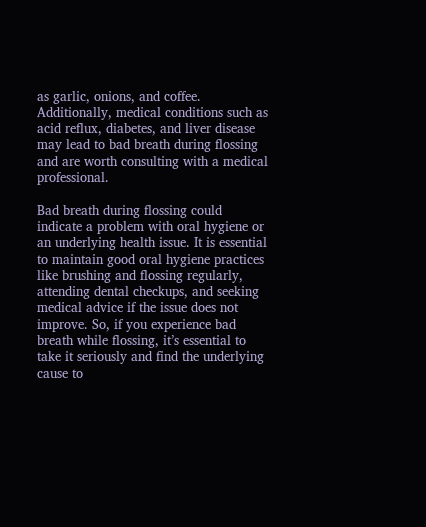as garlic, onions, and coffee. Additionally, medical conditions such as acid reflux, diabetes, and liver disease may lead to bad breath during flossing and are worth consulting with a medical professional.

Bad breath during flossing could indicate a problem with oral hygiene or an underlying health issue. It is essential to maintain good oral hygiene practices like brushing and flossing regularly, attending dental checkups, and seeking medical advice if the issue does not improve. So, if you experience bad breath while flossing, it’s essential to take it seriously and find the underlying cause to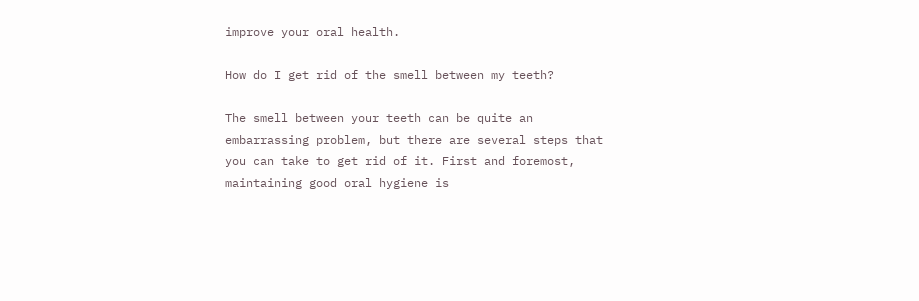improve your oral health.

How do I get rid of the smell between my teeth?

The smell between your teeth can be quite an embarrassing problem, but there are several steps that you can take to get rid of it. First and foremost, maintaining good oral hygiene is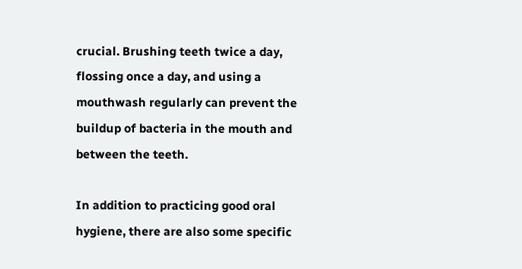crucial. Brushing teeth twice a day, flossing once a day, and using a mouthwash regularly can prevent the buildup of bacteria in the mouth and between the teeth.

In addition to practicing good oral hygiene, there are also some specific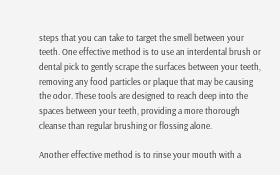steps that you can take to target the smell between your teeth. One effective method is to use an interdental brush or dental pick to gently scrape the surfaces between your teeth, removing any food particles or plaque that may be causing the odor. These tools are designed to reach deep into the spaces between your teeth, providing a more thorough cleanse than regular brushing or flossing alone.

Another effective method is to rinse your mouth with a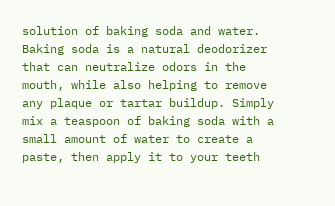solution of baking soda and water. Baking soda is a natural deodorizer that can neutralize odors in the mouth, while also helping to remove any plaque or tartar buildup. Simply mix a teaspoon of baking soda with a small amount of water to create a paste, then apply it to your teeth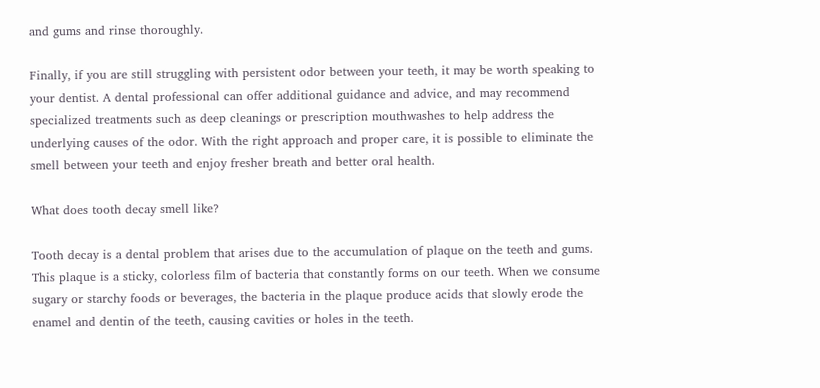and gums and rinse thoroughly.

Finally, if you are still struggling with persistent odor between your teeth, it may be worth speaking to your dentist. A dental professional can offer additional guidance and advice, and may recommend specialized treatments such as deep cleanings or prescription mouthwashes to help address the underlying causes of the odor. With the right approach and proper care, it is possible to eliminate the smell between your teeth and enjoy fresher breath and better oral health.

What does tooth decay smell like?

Tooth decay is a dental problem that arises due to the accumulation of plaque on the teeth and gums. This plaque is a sticky, colorless film of bacteria that constantly forms on our teeth. When we consume sugary or starchy foods or beverages, the bacteria in the plaque produce acids that slowly erode the enamel and dentin of the teeth, causing cavities or holes in the teeth.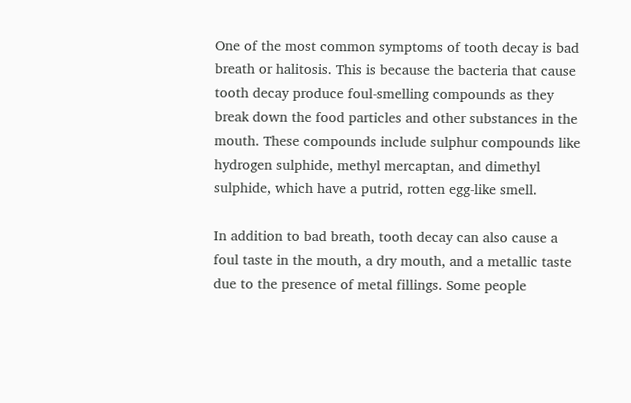One of the most common symptoms of tooth decay is bad breath or halitosis. This is because the bacteria that cause tooth decay produce foul-smelling compounds as they break down the food particles and other substances in the mouth. These compounds include sulphur compounds like hydrogen sulphide, methyl mercaptan, and dimethyl sulphide, which have a putrid, rotten egg-like smell.

In addition to bad breath, tooth decay can also cause a foul taste in the mouth, a dry mouth, and a metallic taste due to the presence of metal fillings. Some people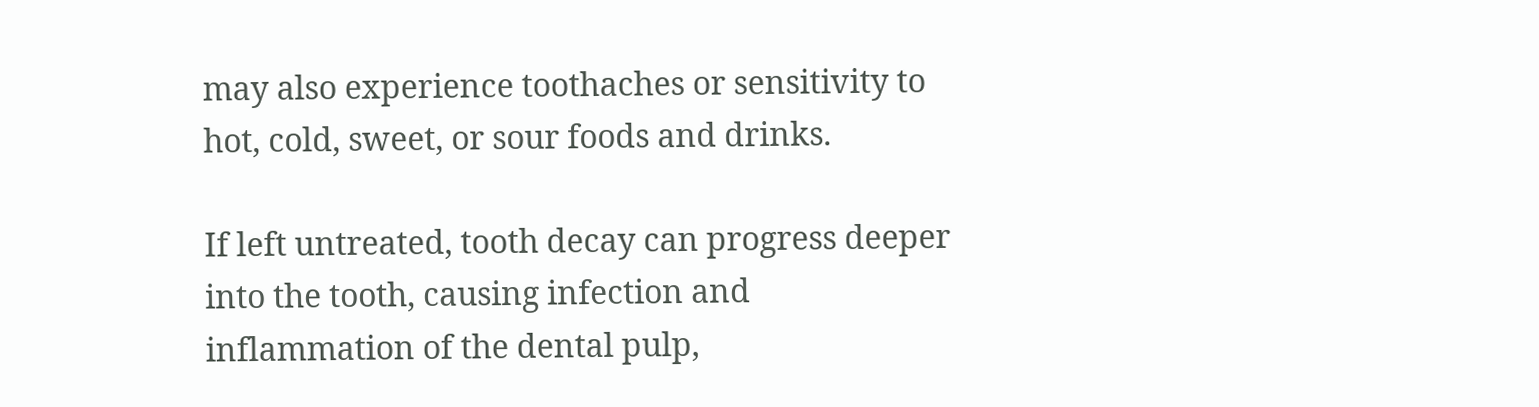may also experience toothaches or sensitivity to hot, cold, sweet, or sour foods and drinks.

If left untreated, tooth decay can progress deeper into the tooth, causing infection and inflammation of the dental pulp,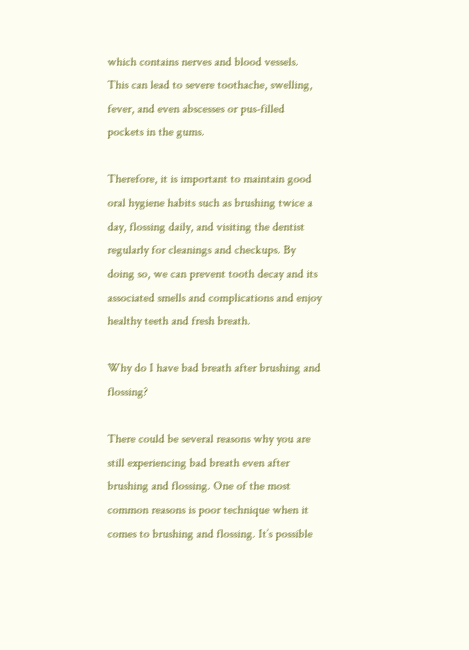which contains nerves and blood vessels. This can lead to severe toothache, swelling, fever, and even abscesses or pus-filled pockets in the gums.

Therefore, it is important to maintain good oral hygiene habits such as brushing twice a day, flossing daily, and visiting the dentist regularly for cleanings and checkups. By doing so, we can prevent tooth decay and its associated smells and complications and enjoy healthy teeth and fresh breath.

Why do I have bad breath after brushing and flossing?

There could be several reasons why you are still experiencing bad breath even after brushing and flossing. One of the most common reasons is poor technique when it comes to brushing and flossing. It’s possible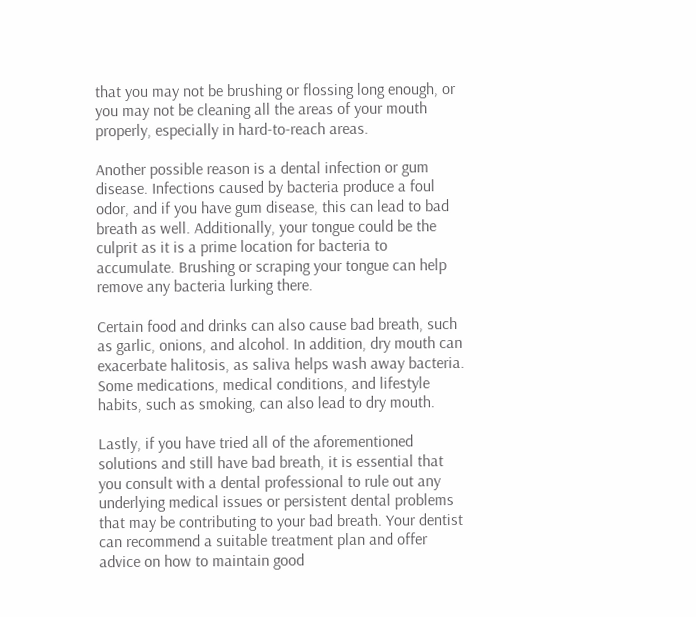that you may not be brushing or flossing long enough, or you may not be cleaning all the areas of your mouth properly, especially in hard-to-reach areas.

Another possible reason is a dental infection or gum disease. Infections caused by bacteria produce a foul odor, and if you have gum disease, this can lead to bad breath as well. Additionally, your tongue could be the culprit as it is a prime location for bacteria to accumulate. Brushing or scraping your tongue can help remove any bacteria lurking there.

Certain food and drinks can also cause bad breath, such as garlic, onions, and alcohol. In addition, dry mouth can exacerbate halitosis, as saliva helps wash away bacteria. Some medications, medical conditions, and lifestyle habits, such as smoking, can also lead to dry mouth.

Lastly, if you have tried all of the aforementioned solutions and still have bad breath, it is essential that you consult with a dental professional to rule out any underlying medical issues or persistent dental problems that may be contributing to your bad breath. Your dentist can recommend a suitable treatment plan and offer advice on how to maintain good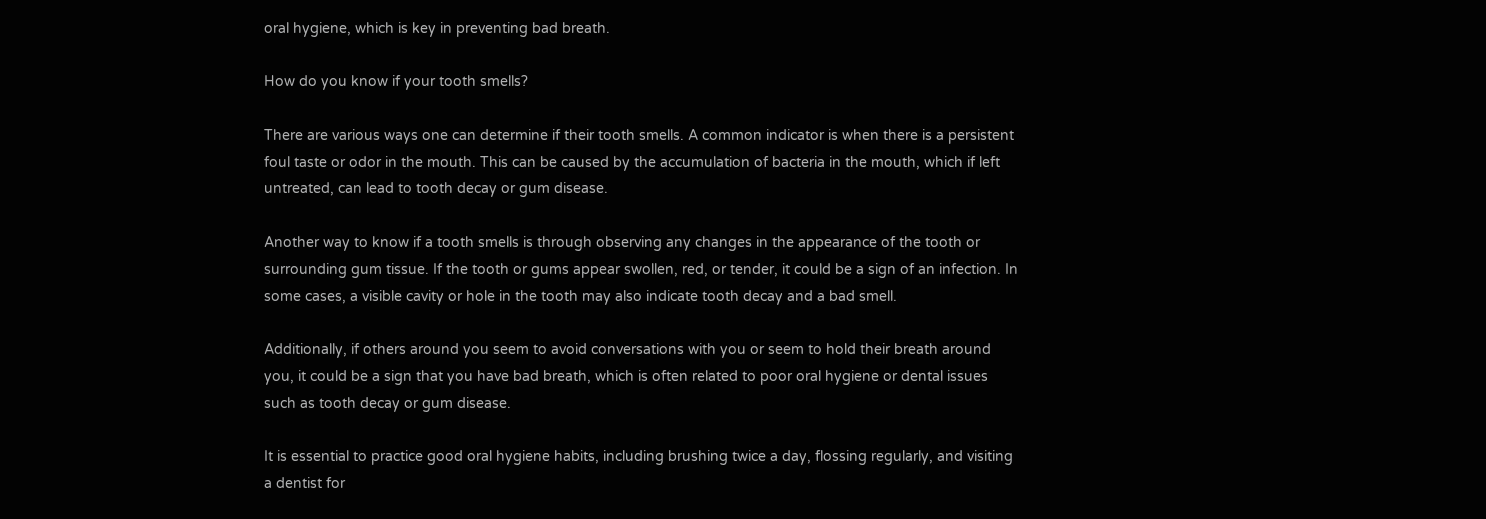oral hygiene, which is key in preventing bad breath.

How do you know if your tooth smells?

There are various ways one can determine if their tooth smells. A common indicator is when there is a persistent foul taste or odor in the mouth. This can be caused by the accumulation of bacteria in the mouth, which if left untreated, can lead to tooth decay or gum disease.

Another way to know if a tooth smells is through observing any changes in the appearance of the tooth or surrounding gum tissue. If the tooth or gums appear swollen, red, or tender, it could be a sign of an infection. In some cases, a visible cavity or hole in the tooth may also indicate tooth decay and a bad smell.

Additionally, if others around you seem to avoid conversations with you or seem to hold their breath around you, it could be a sign that you have bad breath, which is often related to poor oral hygiene or dental issues such as tooth decay or gum disease.

It is essential to practice good oral hygiene habits, including brushing twice a day, flossing regularly, and visiting a dentist for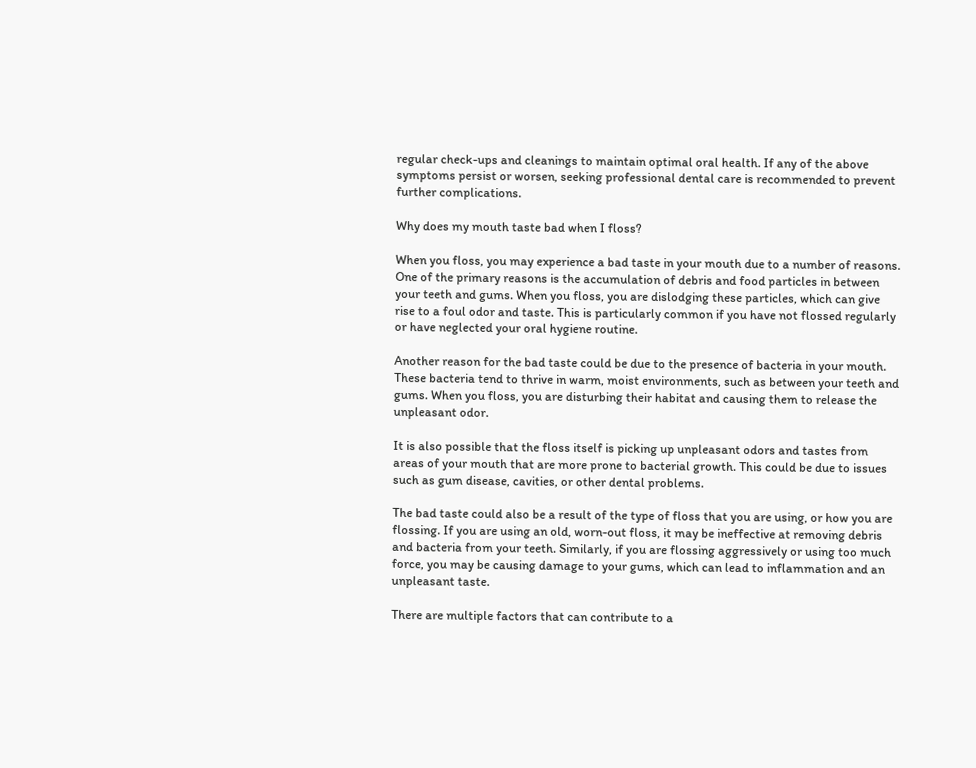regular check-ups and cleanings to maintain optimal oral health. If any of the above symptoms persist or worsen, seeking professional dental care is recommended to prevent further complications.

Why does my mouth taste bad when I floss?

When you floss, you may experience a bad taste in your mouth due to a number of reasons. One of the primary reasons is the accumulation of debris and food particles in between your teeth and gums. When you floss, you are dislodging these particles, which can give rise to a foul odor and taste. This is particularly common if you have not flossed regularly or have neglected your oral hygiene routine.

Another reason for the bad taste could be due to the presence of bacteria in your mouth. These bacteria tend to thrive in warm, moist environments, such as between your teeth and gums. When you floss, you are disturbing their habitat and causing them to release the unpleasant odor.

It is also possible that the floss itself is picking up unpleasant odors and tastes from areas of your mouth that are more prone to bacterial growth. This could be due to issues such as gum disease, cavities, or other dental problems.

The bad taste could also be a result of the type of floss that you are using, or how you are flossing. If you are using an old, worn-out floss, it may be ineffective at removing debris and bacteria from your teeth. Similarly, if you are flossing aggressively or using too much force, you may be causing damage to your gums, which can lead to inflammation and an unpleasant taste.

There are multiple factors that can contribute to a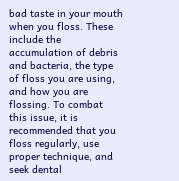bad taste in your mouth when you floss. These include the accumulation of debris and bacteria, the type of floss you are using, and how you are flossing. To combat this issue, it is recommended that you floss regularly, use proper technique, and seek dental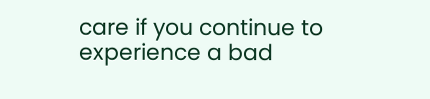care if you continue to experience a bad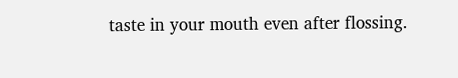taste in your mouth even after flossing.